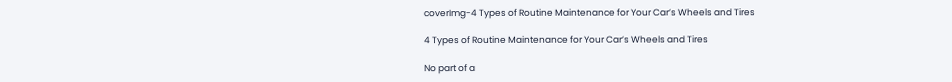coverImg-4 Types of Routine Maintenance for Your Car’s Wheels and Tires

4 Types of Routine Maintenance for Your Car’s Wheels and Tires

No part of a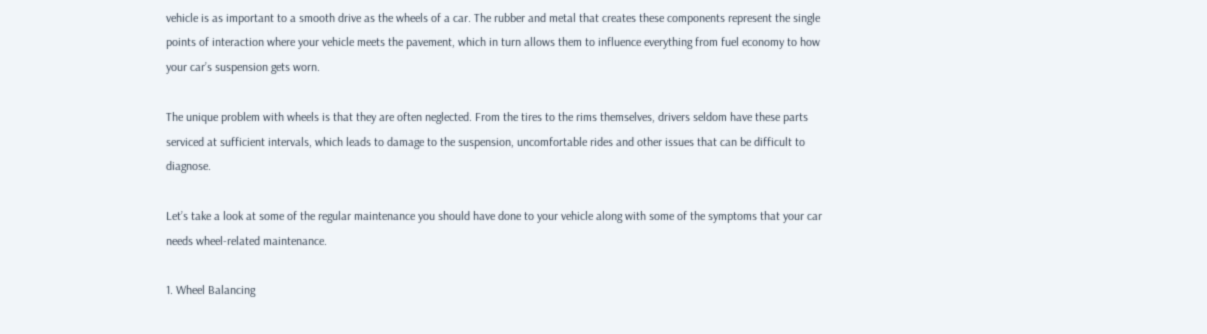vehicle is as important to a smooth drive as the wheels of a car. The rubber and metal that creates these components represent the single points of interaction where your vehicle meets the pavement, which in turn allows them to influence everything from fuel economy to how your car’s suspension gets worn.

The unique problem with wheels is that they are often neglected. From the tires to the rims themselves, drivers seldom have these parts serviced at sufficient intervals, which leads to damage to the suspension, uncomfortable rides and other issues that can be difficult to diagnose.

Let’s take a look at some of the regular maintenance you should have done to your vehicle along with some of the symptoms that your car needs wheel-related maintenance.

1. Wheel Balancing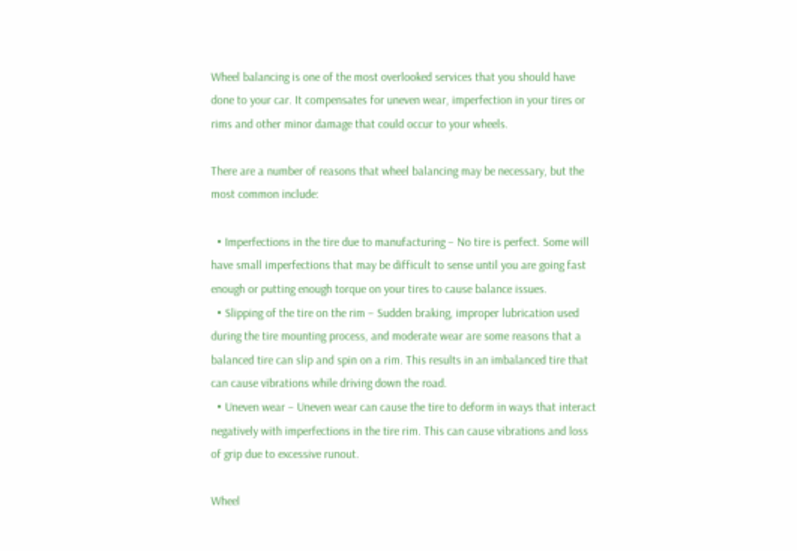Wheel balancing is one of the most overlooked services that you should have done to your car. It compensates for uneven wear, imperfection in your tires or rims and other minor damage that could occur to your wheels.

There are a number of reasons that wheel balancing may be necessary, but the most common include:

  • Imperfections in the tire due to manufacturing – No tire is perfect. Some will have small imperfections that may be difficult to sense until you are going fast enough or putting enough torque on your tires to cause balance issues.
  • Slipping of the tire on the rim – Sudden braking, improper lubrication used during the tire mounting process, and moderate wear are some reasons that a balanced tire can slip and spin on a rim. This results in an imbalanced tire that can cause vibrations while driving down the road.
  • Uneven wear – Uneven wear can cause the tire to deform in ways that interact negatively with imperfections in the tire rim. This can cause vibrations and loss of grip due to excessive runout.

Wheel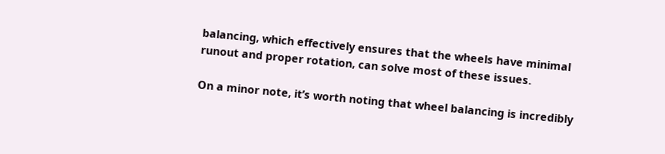balancing, which effectively ensures that the wheels have minimal runout and proper rotation, can solve most of these issues.

On a minor note, it’s worth noting that wheel balancing is incredibly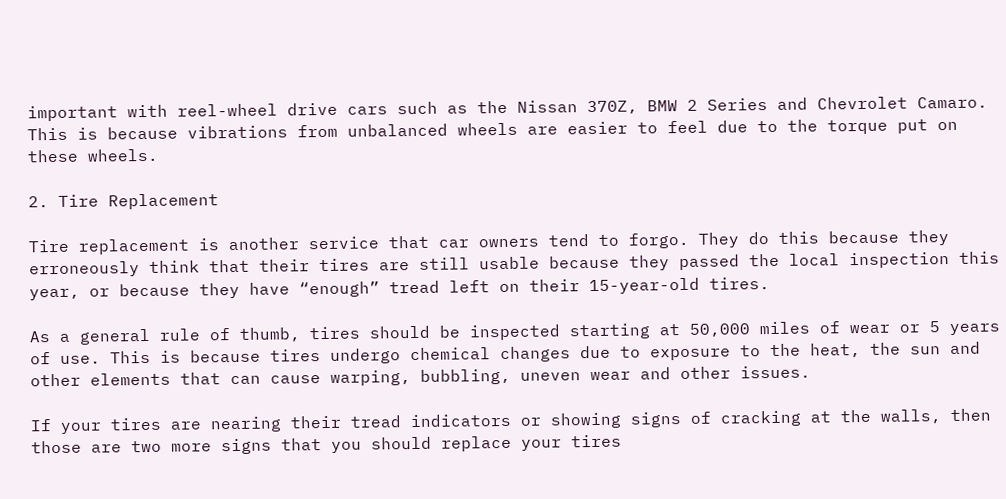important with reel-wheel drive cars such as the Nissan 370Z, BMW 2 Series and Chevrolet Camaro. This is because vibrations from unbalanced wheels are easier to feel due to the torque put on these wheels.

2. Tire Replacement

Tire replacement is another service that car owners tend to forgo. They do this because they erroneously think that their tires are still usable because they passed the local inspection this year, or because they have “enough” tread left on their 15-year-old tires.

As a general rule of thumb, tires should be inspected starting at 50,000 miles of wear or 5 years of use. This is because tires undergo chemical changes due to exposure to the heat, the sun and other elements that can cause warping, bubbling, uneven wear and other issues.

If your tires are nearing their tread indicators or showing signs of cracking at the walls, then those are two more signs that you should replace your tires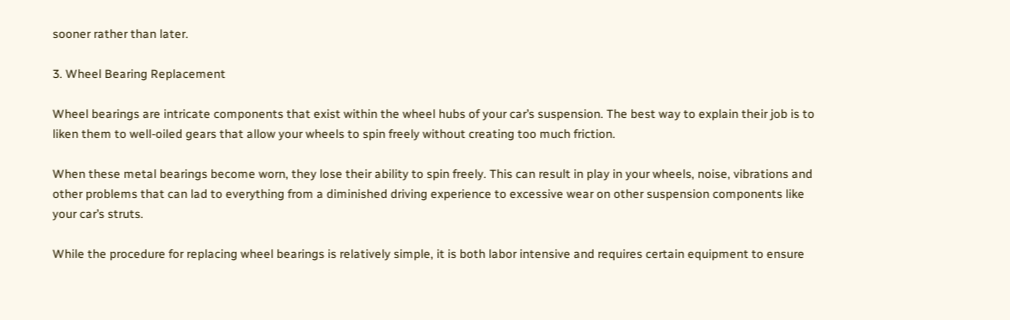sooner rather than later.

3. Wheel Bearing Replacement

Wheel bearings are intricate components that exist within the wheel hubs of your car’s suspension. The best way to explain their job is to liken them to well-oiled gears that allow your wheels to spin freely without creating too much friction.

When these metal bearings become worn, they lose their ability to spin freely. This can result in play in your wheels, noise, vibrations and other problems that can lad to everything from a diminished driving experience to excessive wear on other suspension components like your car’s struts.

While the procedure for replacing wheel bearings is relatively simple, it is both labor intensive and requires certain equipment to ensure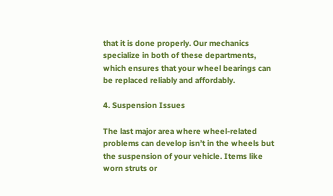that it is done properly. Our mechanics specialize in both of these departments, which ensures that your wheel bearings can be replaced reliably and affordably.

4. Suspension Issues

The last major area where wheel-related problems can develop isn’t in the wheels but the suspension of your vehicle. Items like worn struts or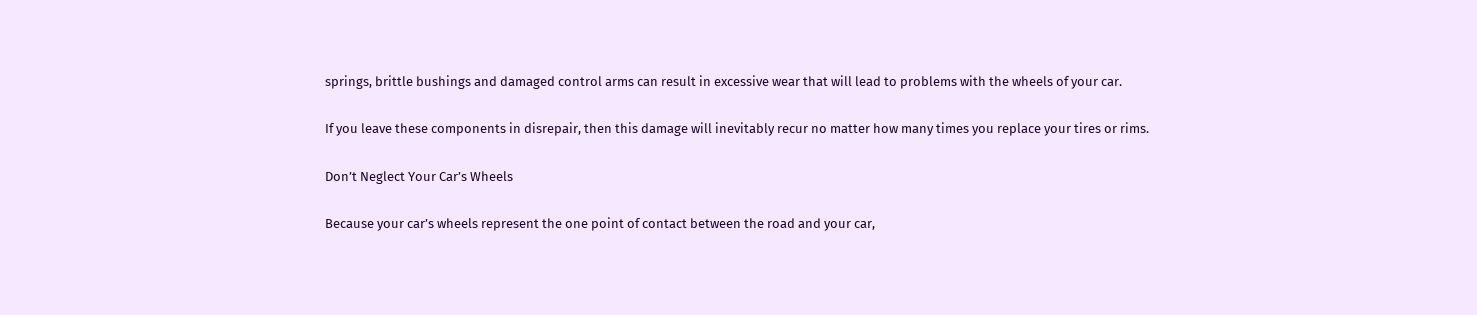springs, brittle bushings and damaged control arms can result in excessive wear that will lead to problems with the wheels of your car.

If you leave these components in disrepair, then this damage will inevitably recur no matter how many times you replace your tires or rims.

Don’t Neglect Your Car’s Wheels

Because your car’s wheels represent the one point of contact between the road and your car,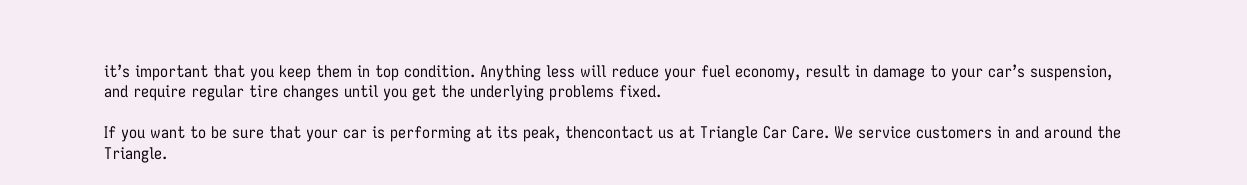it’s important that you keep them in top condition. Anything less will reduce your fuel economy, result in damage to your car’s suspension, and require regular tire changes until you get the underlying problems fixed.

If you want to be sure that your car is performing at its peak, thencontact us at Triangle Car Care. We service customers in and around the Triangle.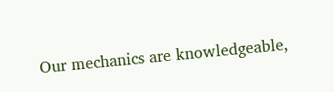Our mechanics are knowledgeable,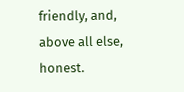friendly, and, above all else, honest.